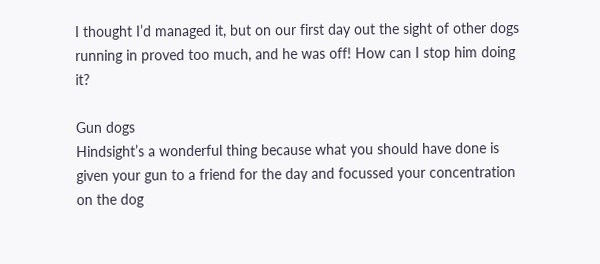I thought I’d managed it, but on our first day out the sight of other dogs running in proved too much, and he was off! How can I stop him doing it?

Gun dogs
Hindsight’s a wonderful thing because what you should have done is given your gun to a friend for the day and focussed your concentration on the dog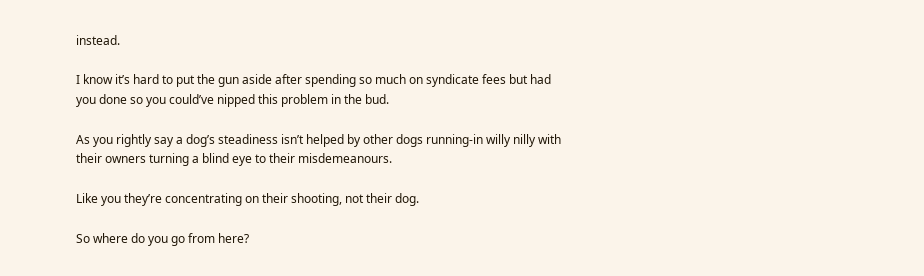instead.

I know it’s hard to put the gun aside after spending so much on syndicate fees but had you done so you could’ve nipped this problem in the bud.

As you rightly say a dog’s steadiness isn’t helped by other dogs running-in willy nilly with their owners turning a blind eye to their misdemeanours.

Like you they’re concentrating on their shooting, not their dog.

So where do you go from here?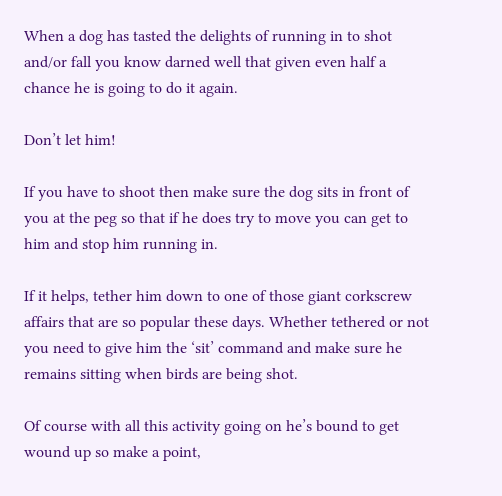When a dog has tasted the delights of running in to shot and/or fall you know darned well that given even half a chance he is going to do it again.

Don’t let him!

If you have to shoot then make sure the dog sits in front of you at the peg so that if he does try to move you can get to him and stop him running in.

If it helps, tether him down to one of those giant corkscrew affairs that are so popular these days. Whether tethered or not you need to give him the ‘sit’ command and make sure he remains sitting when birds are being shot.

Of course with all this activity going on he’s bound to get wound up so make a point,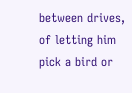between drives, of letting him pick a bird or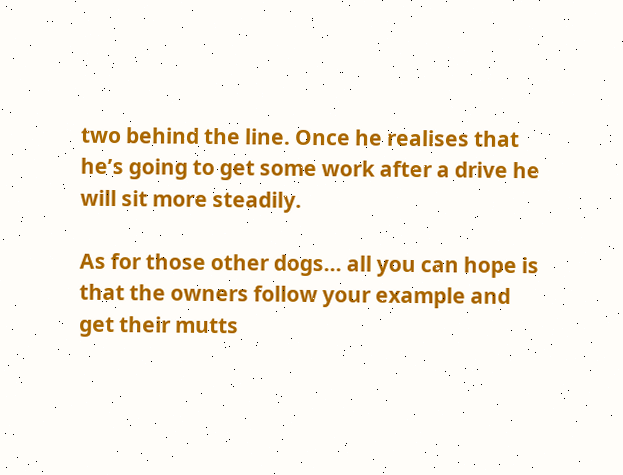two behind the line. Once he realises that he’s going to get some work after a drive he will sit more steadily.

As for those other dogs… all you can hope is that the owners follow your example and get their mutts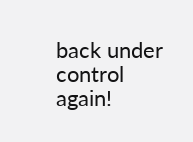back under control again!